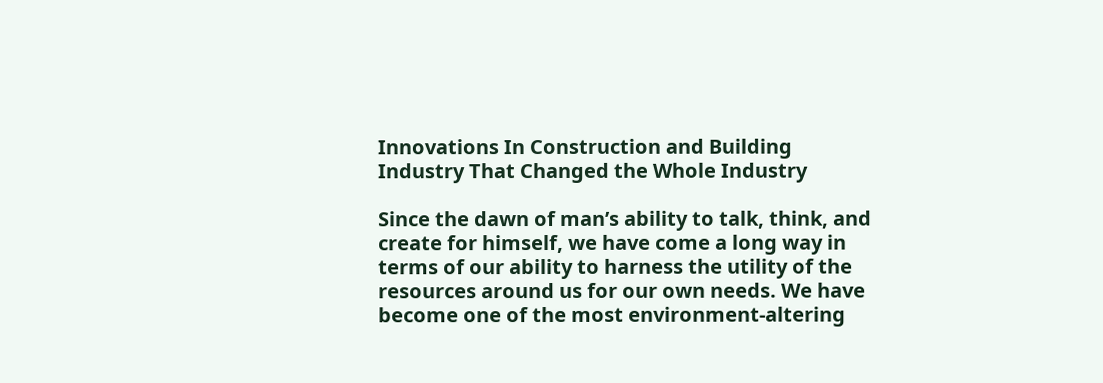Innovations In Construction and Building Industry That Changed the Whole Industry

Since the dawn of man’s ability to talk, think, and create for himself, we have come a long way in terms of our ability to harness the utility of the resources around us for our own needs. We have become one of the most environment-altering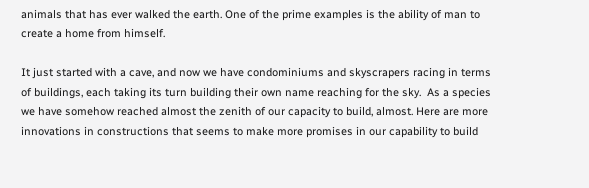animals that has ever walked the earth. One of the prime examples is the ability of man to create a home from himself.

It just started with a cave, and now we have condominiums and skyscrapers racing in terms of buildings, each taking its turn building their own name reaching for the sky.  As a species we have somehow reached almost the zenith of our capacity to build, almost. Here are more innovations in constructions that seems to make more promises in our capability to build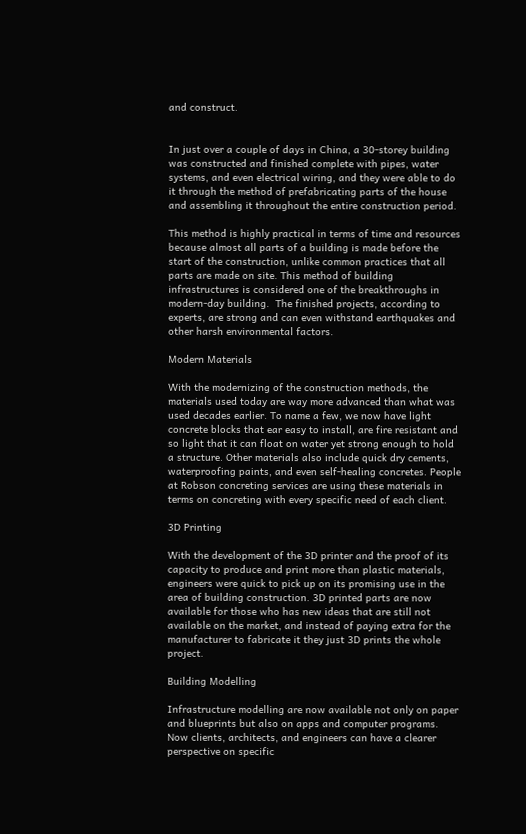and construct.


In just over a couple of days in China, a 30-storey building was constructed and finished complete with pipes, water systems, and even electrical wiring, and they were able to do it through the method of prefabricating parts of the house and assembling it throughout the entire construction period.

This method is highly practical in terms of time and resources because almost all parts of a building is made before the start of the construction, unlike common practices that all parts are made on site. This method of building infrastructures is considered one of the breakthroughs in modern-day building.  The finished projects, according to experts, are strong and can even withstand earthquakes and other harsh environmental factors.

Modern Materials

With the modernizing of the construction methods, the materials used today are way more advanced than what was used decades earlier. To name a few, we now have light concrete blocks that ear easy to install, are fire resistant and so light that it can float on water yet strong enough to hold a structure. Other materials also include quick dry cements, waterproofing paints, and even self-healing concretes. People at Robson concreting services are using these materials in terms on concreting with every specific need of each client.

3D Printing

With the development of the 3D printer and the proof of its capacity to produce and print more than plastic materials, engineers were quick to pick up on its promising use in the area of building construction. 3D printed parts are now available for those who has new ideas that are still not available on the market, and instead of paying extra for the manufacturer to fabricate it they just 3D prints the whole project.

Building Modelling

Infrastructure modelling are now available not only on paper and blueprints but also on apps and computer programs. Now clients, architects, and engineers can have a clearer perspective on specific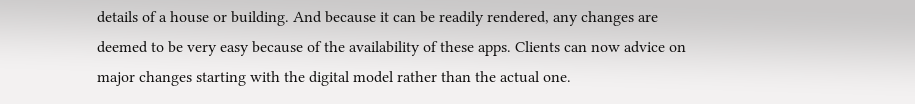details of a house or building. And because it can be readily rendered, any changes are deemed to be very easy because of the availability of these apps. Clients can now advice on major changes starting with the digital model rather than the actual one.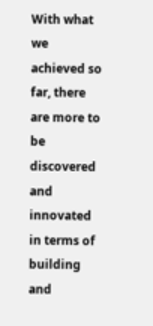With what we achieved so far, there are more to be discovered and innovated in terms of building and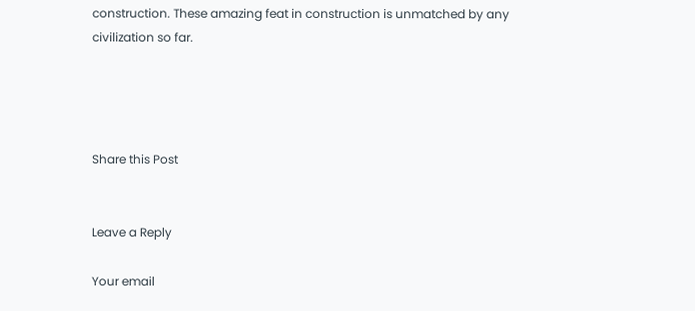construction. These amazing feat in construction is unmatched by any civilization so far.




Share this Post


Leave a Reply

Your email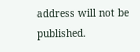address will not be published.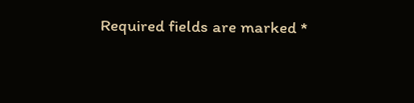Required fields are marked *